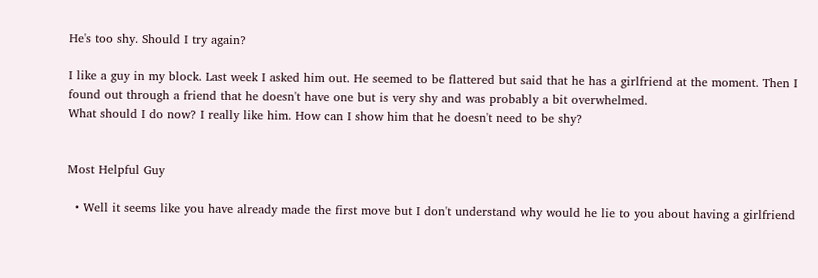He's too shy. Should I try again?

I like a guy in my block. Last week I asked him out. He seemed to be flattered but said that he has a girlfriend at the moment. Then I found out through a friend that he doesn't have one but is very shy and was probably a bit overwhelmed.
What should I do now? I really like him. How can I show him that he doesn't need to be shy?


Most Helpful Guy

  • Well it seems like you have already made the first move but I don't understand why would he lie to you about having a girlfriend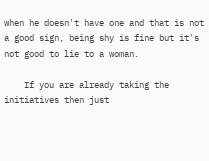when he doesn't have one and that is not a good sign, being shy is fine but it's not good to lie to a woman.

    If you are already taking the initiatives then just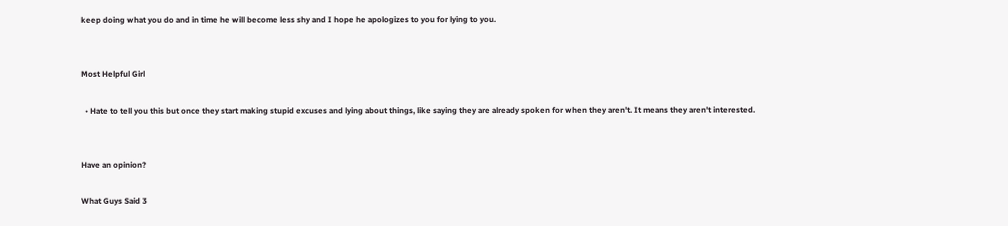keep doing what you do and in time he will become less shy and I hope he apologizes to you for lying to you.


Most Helpful Girl

  • Hate to tell you this but once they start making stupid excuses and lying about things, like saying they are already spoken for when they aren't. It means they aren't interested.


Have an opinion?

What Guys Said 3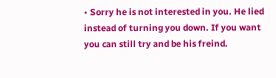• Sorry he is not interested in you. He lied instead of turning you down. If you want you can still try and be his freind.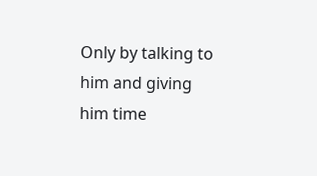Only by talking to him and giving him time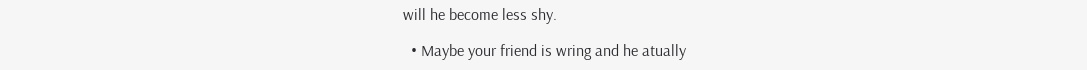will he become less shy.

  • Maybe your friend is wring and he atually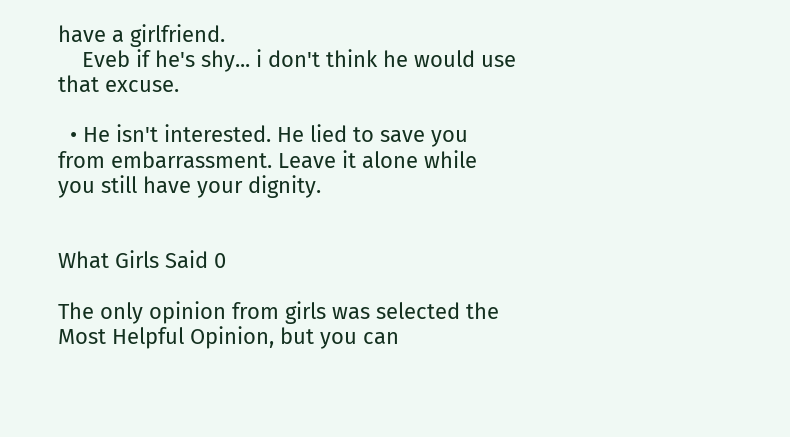have a girlfriend.
    Eveb if he's shy... i don't think he would use that excuse.

  • He isn't interested. He lied to save you from embarrassment. Leave it alone while you still have your dignity.


What Girls Said 0

The only opinion from girls was selected the Most Helpful Opinion, but you can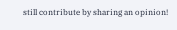still contribute by sharing an opinion!